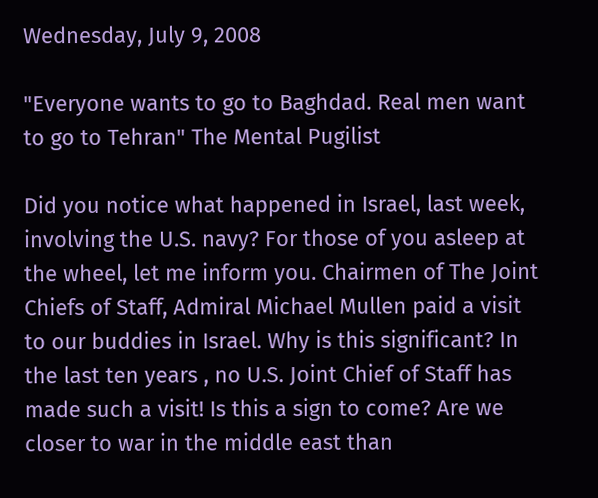Wednesday, July 9, 2008

"Everyone wants to go to Baghdad. Real men want to go to Tehran" The Mental Pugilist

Did you notice what happened in Israel, last week, involving the U.S. navy? For those of you asleep at the wheel, let me inform you. Chairmen of The Joint Chiefs of Staff, Admiral Michael Mullen paid a visit to our buddies in Israel. Why is this significant? In the last ten years , no U.S. Joint Chief of Staff has made such a visit! Is this a sign to come? Are we closer to war in the middle east than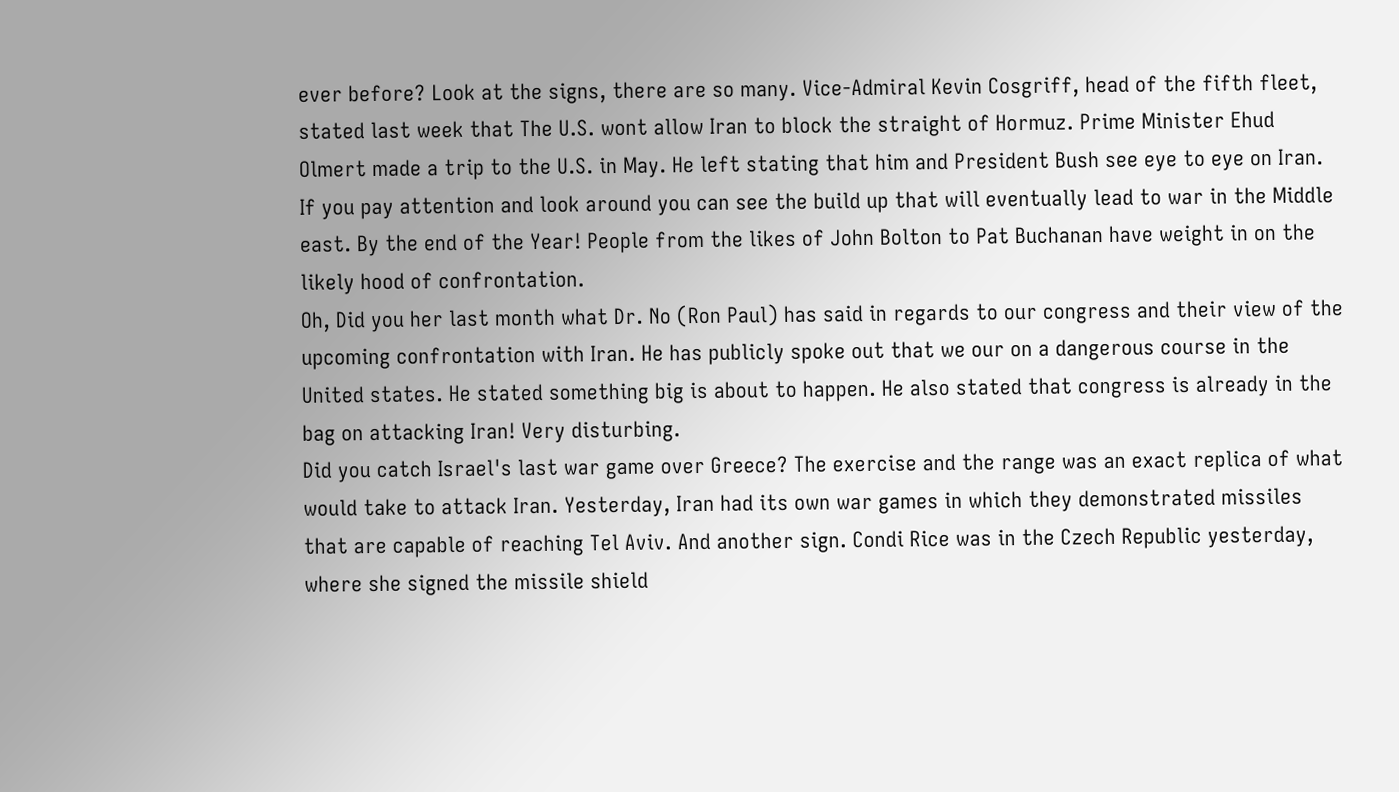ever before? Look at the signs, there are so many. Vice-Admiral Kevin Cosgriff, head of the fifth fleet, stated last week that The U.S. wont allow Iran to block the straight of Hormuz. Prime Minister Ehud Olmert made a trip to the U.S. in May. He left stating that him and President Bush see eye to eye on Iran.
If you pay attention and look around you can see the build up that will eventually lead to war in the Middle east. By the end of the Year! People from the likes of John Bolton to Pat Buchanan have weight in on the likely hood of confrontation.
Oh, Did you her last month what Dr. No (Ron Paul) has said in regards to our congress and their view of the upcoming confrontation with Iran. He has publicly spoke out that we our on a dangerous course in the United states. He stated something big is about to happen. He also stated that congress is already in the bag on attacking Iran! Very disturbing.
Did you catch Israel's last war game over Greece? The exercise and the range was an exact replica of what would take to attack Iran. Yesterday, Iran had its own war games in which they demonstrated missiles that are capable of reaching Tel Aviv. And another sign. Condi Rice was in the Czech Republic yesterday, where she signed the missile shield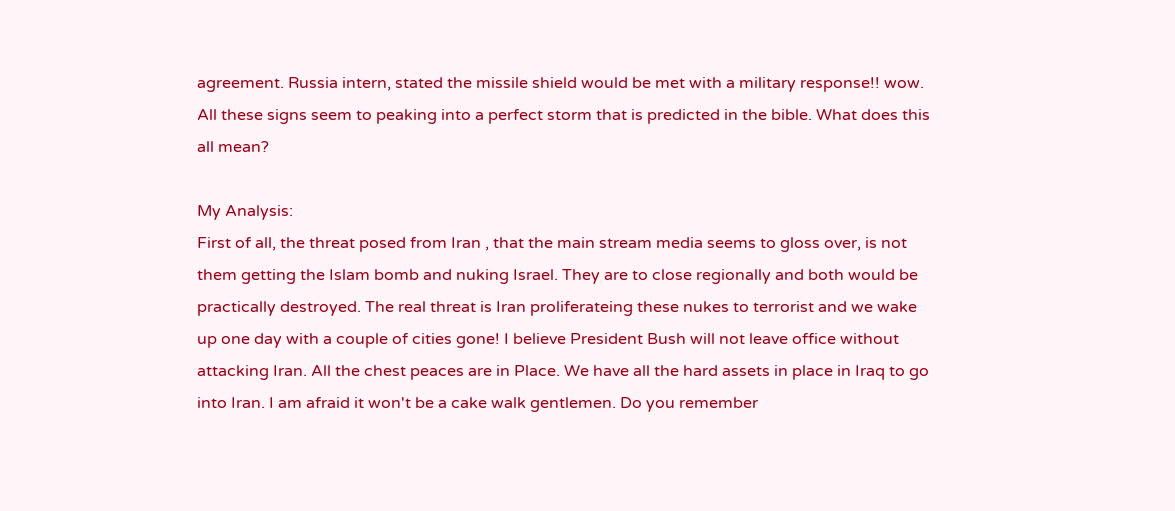agreement. Russia intern, stated the missile shield would be met with a military response!! wow.
All these signs seem to peaking into a perfect storm that is predicted in the bible. What does this all mean?

My Analysis:
First of all, the threat posed from Iran , that the main stream media seems to gloss over, is not them getting the Islam bomb and nuking Israel. They are to close regionally and both would be practically destroyed. The real threat is Iran proliferateing these nukes to terrorist and we wake up one day with a couple of cities gone! I believe President Bush will not leave office without attacking Iran. All the chest peaces are in Place. We have all the hard assets in place in Iraq to go into Iran. I am afraid it won't be a cake walk gentlemen. Do you remember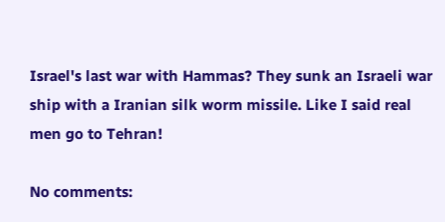Israel's last war with Hammas? They sunk an Israeli war ship with a Iranian silk worm missile. Like I said real men go to Tehran!

No comments: